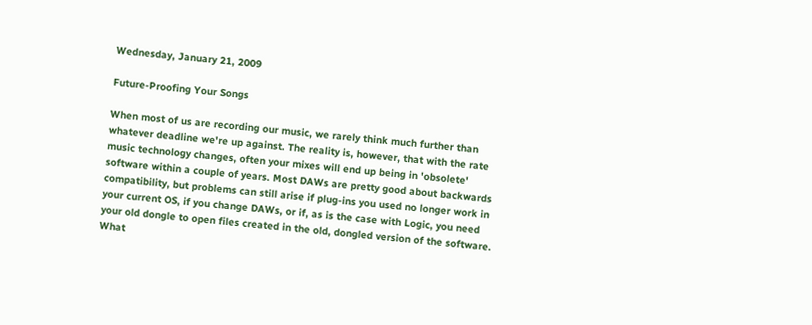Wednesday, January 21, 2009

Future-Proofing Your Songs

When most of us are recording our music, we rarely think much further than whatever deadline we're up against. The reality is, however, that with the rate music technology changes, often your mixes will end up being in 'obsolete' software within a couple of years. Most DAWs are pretty good about backwards compatibility, but problems can still arise if plug-ins you used no longer work in your current OS, if you change DAWs, or if, as is the case with Logic, you need your old dongle to open files created in the old, dongled version of the software. What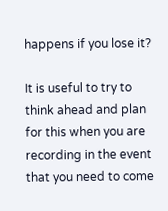happens if you lose it?

It is useful to try to think ahead and plan for this when you are recording in the event that you need to come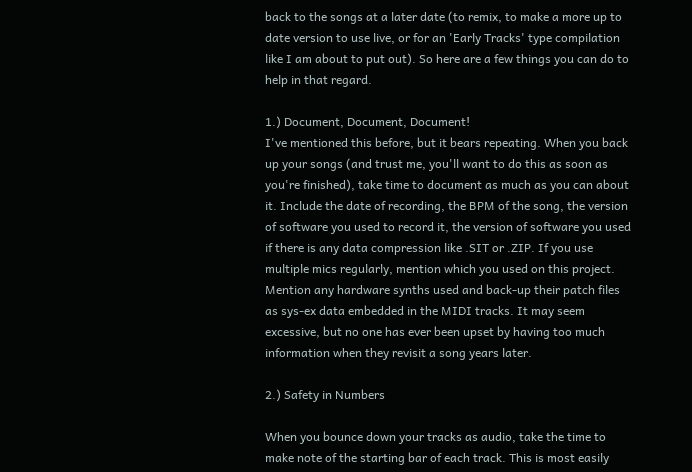back to the songs at a later date (to remix, to make a more up to date version to use live, or for an 'Early Tracks' type compilation like I am about to put out). So here are a few things you can do to help in that regard.

1.) Document, Document, Document!
I've mentioned this before, but it bears repeating. When you back up your songs (and trust me, you'll want to do this as soon as you're finished), take time to document as much as you can about it. Include the date of recording, the BPM of the song, the version of software you used to record it, the version of software you used if there is any data compression like .SIT or .ZIP. If you use multiple mics regularly, mention which you used on this project. Mention any hardware synths used and back-up their patch files as sys-ex data embedded in the MIDI tracks. It may seem excessive, but no one has ever been upset by having too much information when they revisit a song years later.

2.) Safety in Numbers

When you bounce down your tracks as audio, take the time to make note of the starting bar of each track. This is most easily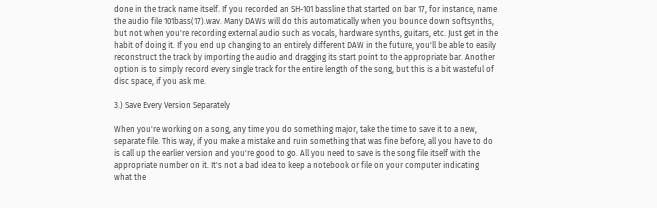done in the track name itself. If you recorded an SH-101 bassline that started on bar 17, for instance, name the audio file 101bass(17).wav. Many DAWs will do this automatically when you bounce down softsynths, but not when you're recording external audio such as vocals, hardware synths, guitars, etc. Just get in the habit of doing it. If you end up changing to an entirely different DAW in the future, you'll be able to easily reconstruct the track by importing the audio and dragging its start point to the appropriate bar. Another option is to simply record every single track for the entire length of the song, but this is a bit wasteful of disc space, if you ask me.

3.) Save Every Version Separately

When you're working on a song, any time you do something major, take the time to save it to a new, separate file. This way, if you make a mistake and ruin something that was fine before, all you have to do is call up the earlier version and you're good to go. All you need to save is the song file itself with the appropriate number on it. It's not a bad idea to keep a notebook or file on your computer indicating what the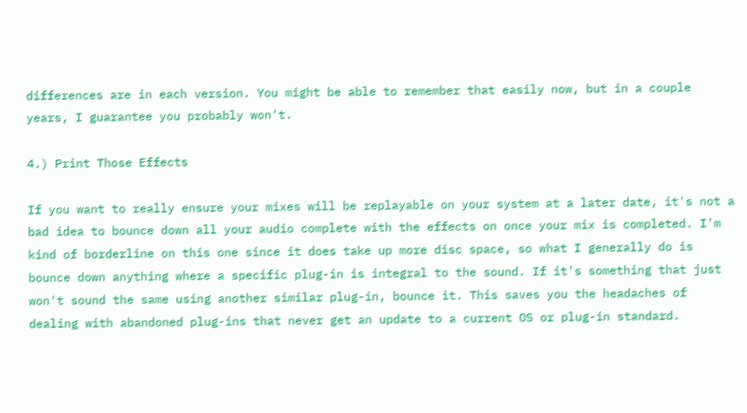differences are in each version. You might be able to remember that easily now, but in a couple years, I guarantee you probably won't.

4.) Print Those Effects

If you want to really ensure your mixes will be replayable on your system at a later date, it's not a bad idea to bounce down all your audio complete with the effects on once your mix is completed. I'm kind of borderline on this one since it does take up more disc space, so what I generally do is bounce down anything where a specific plug-in is integral to the sound. If it's something that just won't sound the same using another similar plug-in, bounce it. This saves you the headaches of dealing with abandoned plug-ins that never get an update to a current OS or plug-in standard.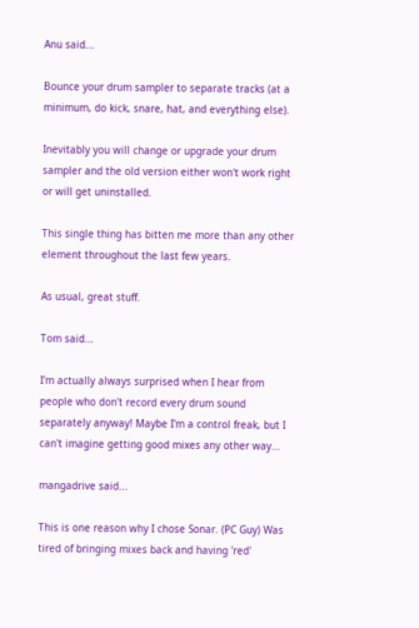Anu said...

Bounce your drum sampler to separate tracks (at a minimum, do kick, snare, hat, and everything else).

Inevitably you will change or upgrade your drum sampler and the old version either won't work right or will get uninstalled.

This single thing has bitten me more than any other element throughout the last few years.

As usual, great stuff.

Tom said...

I'm actually always surprised when I hear from people who don't record every drum sound separately anyway! Maybe I'm a control freak, but I can't imagine getting good mixes any other way...

mangadrive said...

This is one reason why I chose Sonar. (PC Guy) Was tired of bringing mixes back and having 'red'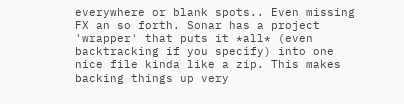everywhere or blank spots.. Even missing FX an so forth. Sonar has a project 'wrapper' that puts it *all* (even backtracking if you specify) into one nice file kinda like a zip. This makes backing things up very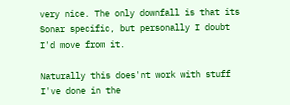very nice. The only downfall is that its Sonar specific, but personally I doubt I'd move from it.

Naturally this does'nt work with stuff I've done in the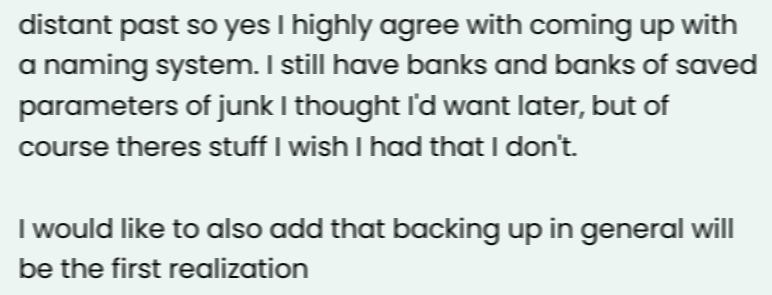distant past so yes I highly agree with coming up with a naming system. I still have banks and banks of saved parameters of junk I thought I'd want later, but of course theres stuff I wish I had that I don't.

I would like to also add that backing up in general will be the first realization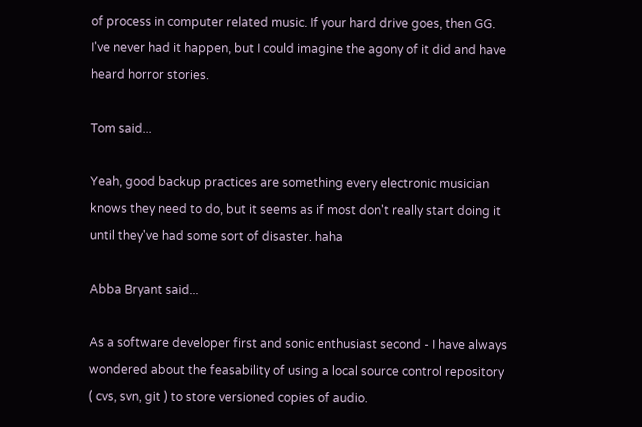of process in computer related music. If your hard drive goes, then GG. I've never had it happen, but I could imagine the agony of it did and have heard horror stories.

Tom said...

Yeah, good backup practices are something every electronic musician knows they need to do, but it seems as if most don't really start doing it until they've had some sort of disaster. haha

Abba Bryant said...

As a software developer first and sonic enthusiast second - I have always wondered about the feasability of using a local source control repository ( cvs, svn, git ) to store versioned copies of audio.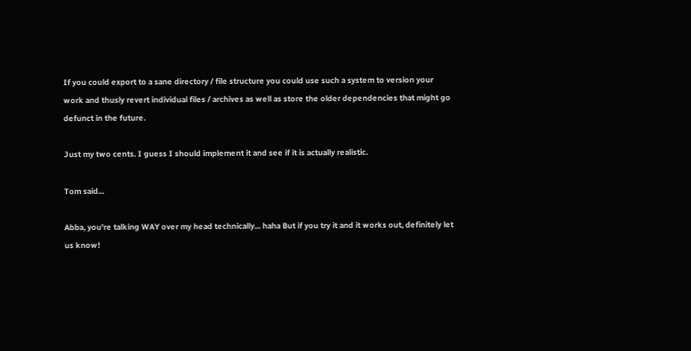If you could export to a sane directory / file structure you could use such a system to version your work and thusly revert individual files / archives as well as store the older dependencies that might go defunct in the future.

Just my two cents. I guess I should implement it and see if it is actually realistic.

Tom said...

Abba, you're talking WAY over my head technically... haha But if you try it and it works out, definitely let us know!